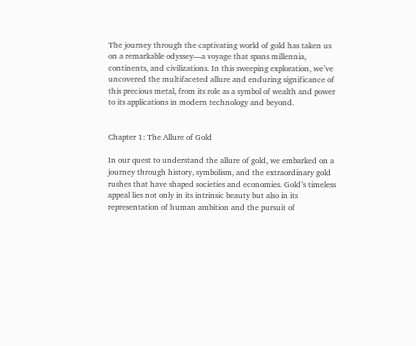The journey through the captivating world of gold has taken us on a remarkable odyssey—a voyage that spans millennia, continents, and civilizations. In this sweeping exploration, we’ve uncovered the multifaceted allure and enduring significance of this precious metal, from its role as a symbol of wealth and power to its applications in modern technology and beyond.


Chapter 1: The Allure of Gold

In our quest to understand the allure of gold, we embarked on a journey through history, symbolism, and the extraordinary gold rushes that have shaped societies and economies. Gold’s timeless appeal lies not only in its intrinsic beauty but also in its representation of human ambition and the pursuit of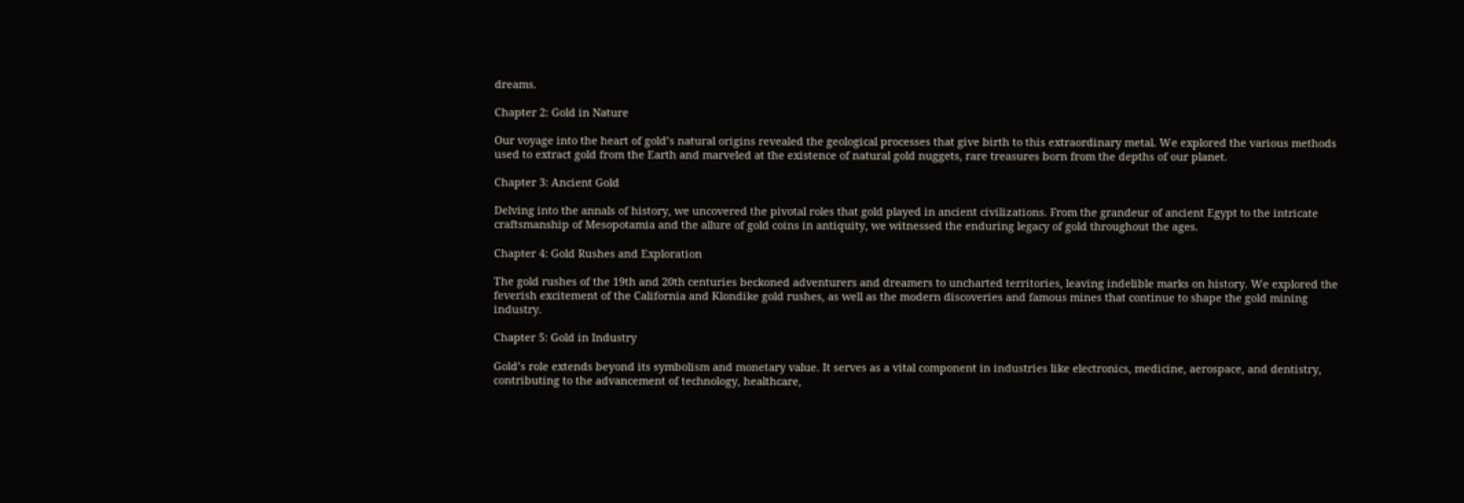dreams.

Chapter 2: Gold in Nature

Our voyage into the heart of gold’s natural origins revealed the geological processes that give birth to this extraordinary metal. We explored the various methods used to extract gold from the Earth and marveled at the existence of natural gold nuggets, rare treasures born from the depths of our planet.

Chapter 3: Ancient Gold

Delving into the annals of history, we uncovered the pivotal roles that gold played in ancient civilizations. From the grandeur of ancient Egypt to the intricate craftsmanship of Mesopotamia and the allure of gold coins in antiquity, we witnessed the enduring legacy of gold throughout the ages.

Chapter 4: Gold Rushes and Exploration

The gold rushes of the 19th and 20th centuries beckoned adventurers and dreamers to uncharted territories, leaving indelible marks on history. We explored the feverish excitement of the California and Klondike gold rushes, as well as the modern discoveries and famous mines that continue to shape the gold mining industry.

Chapter 5: Gold in Industry

Gold’s role extends beyond its symbolism and monetary value. It serves as a vital component in industries like electronics, medicine, aerospace, and dentistry, contributing to the advancement of technology, healthcare,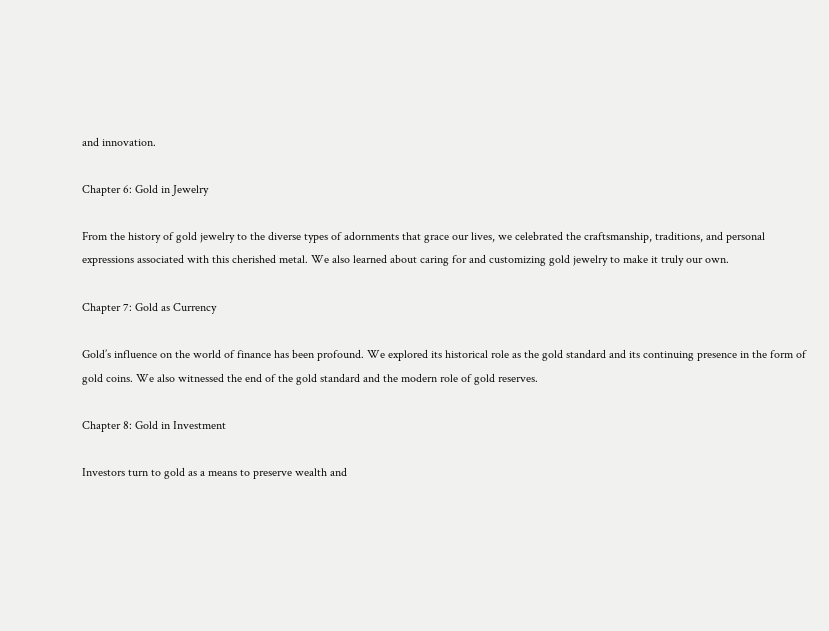and innovation.

Chapter 6: Gold in Jewelry

From the history of gold jewelry to the diverse types of adornments that grace our lives, we celebrated the craftsmanship, traditions, and personal expressions associated with this cherished metal. We also learned about caring for and customizing gold jewelry to make it truly our own.

Chapter 7: Gold as Currency

Gold’s influence on the world of finance has been profound. We explored its historical role as the gold standard and its continuing presence in the form of gold coins. We also witnessed the end of the gold standard and the modern role of gold reserves.

Chapter 8: Gold in Investment

Investors turn to gold as a means to preserve wealth and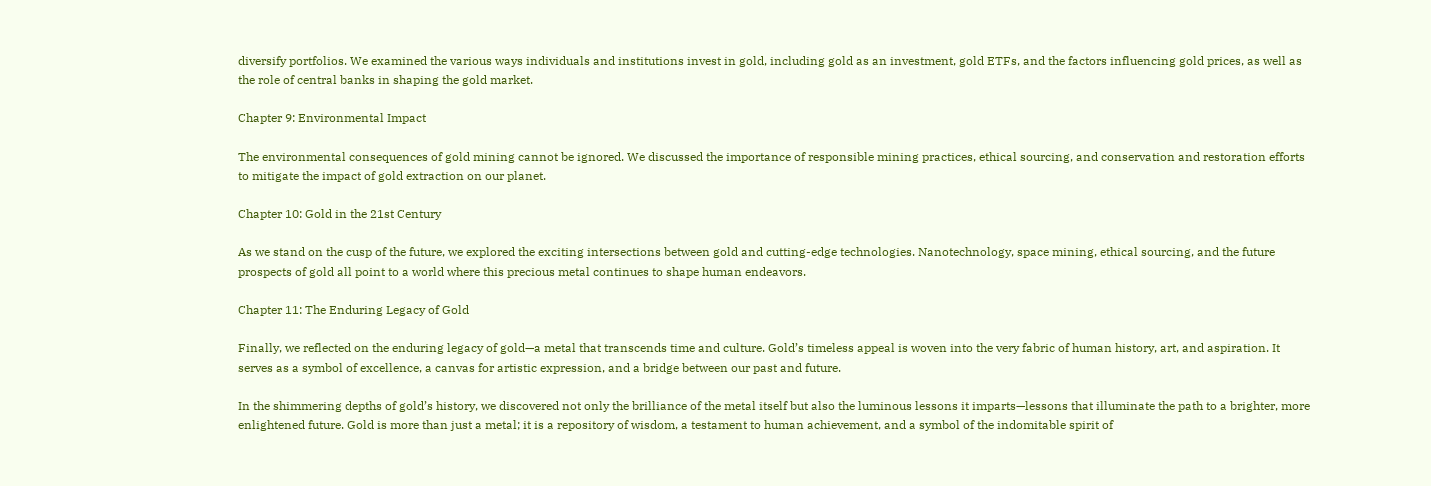diversify portfolios. We examined the various ways individuals and institutions invest in gold, including gold as an investment, gold ETFs, and the factors influencing gold prices, as well as the role of central banks in shaping the gold market.

Chapter 9: Environmental Impact

The environmental consequences of gold mining cannot be ignored. We discussed the importance of responsible mining practices, ethical sourcing, and conservation and restoration efforts to mitigate the impact of gold extraction on our planet.

Chapter 10: Gold in the 21st Century

As we stand on the cusp of the future, we explored the exciting intersections between gold and cutting-edge technologies. Nanotechnology, space mining, ethical sourcing, and the future prospects of gold all point to a world where this precious metal continues to shape human endeavors.

Chapter 11: The Enduring Legacy of Gold

Finally, we reflected on the enduring legacy of gold—a metal that transcends time and culture. Gold’s timeless appeal is woven into the very fabric of human history, art, and aspiration. It serves as a symbol of excellence, a canvas for artistic expression, and a bridge between our past and future.

In the shimmering depths of gold’s history, we discovered not only the brilliance of the metal itself but also the luminous lessons it imparts—lessons that illuminate the path to a brighter, more enlightened future. Gold is more than just a metal; it is a repository of wisdom, a testament to human achievement, and a symbol of the indomitable spirit of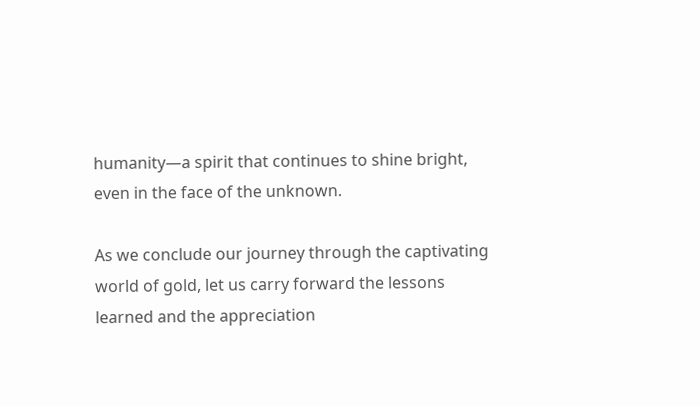humanity—a spirit that continues to shine bright, even in the face of the unknown.

As we conclude our journey through the captivating world of gold, let us carry forward the lessons learned and the appreciation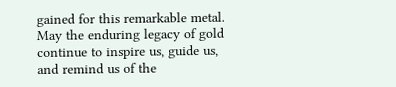gained for this remarkable metal. May the enduring legacy of gold continue to inspire us, guide us, and remind us of the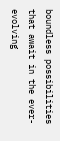boundless possibilities that await in the ever-evolving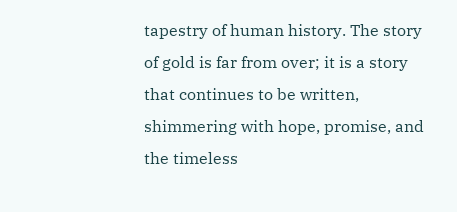tapestry of human history. The story of gold is far from over; it is a story that continues to be written, shimmering with hope, promise, and the timeless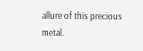allure of this precious metal.